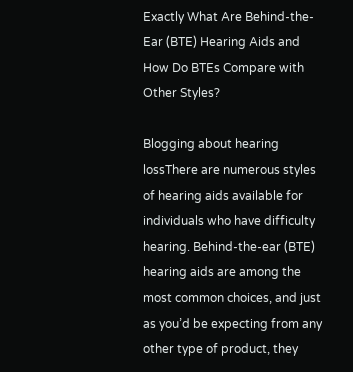Exactly What Are Behind-the-Ear (BTE) Hearing Aids and How Do BTEs Compare with Other Styles?

Blogging about hearing lossThere are numerous styles of hearing aids available for individuals who have difficulty hearing. Behind-the-ear (BTE) hearing aids are among the most common choices, and just as you’d be expecting from any other type of product, they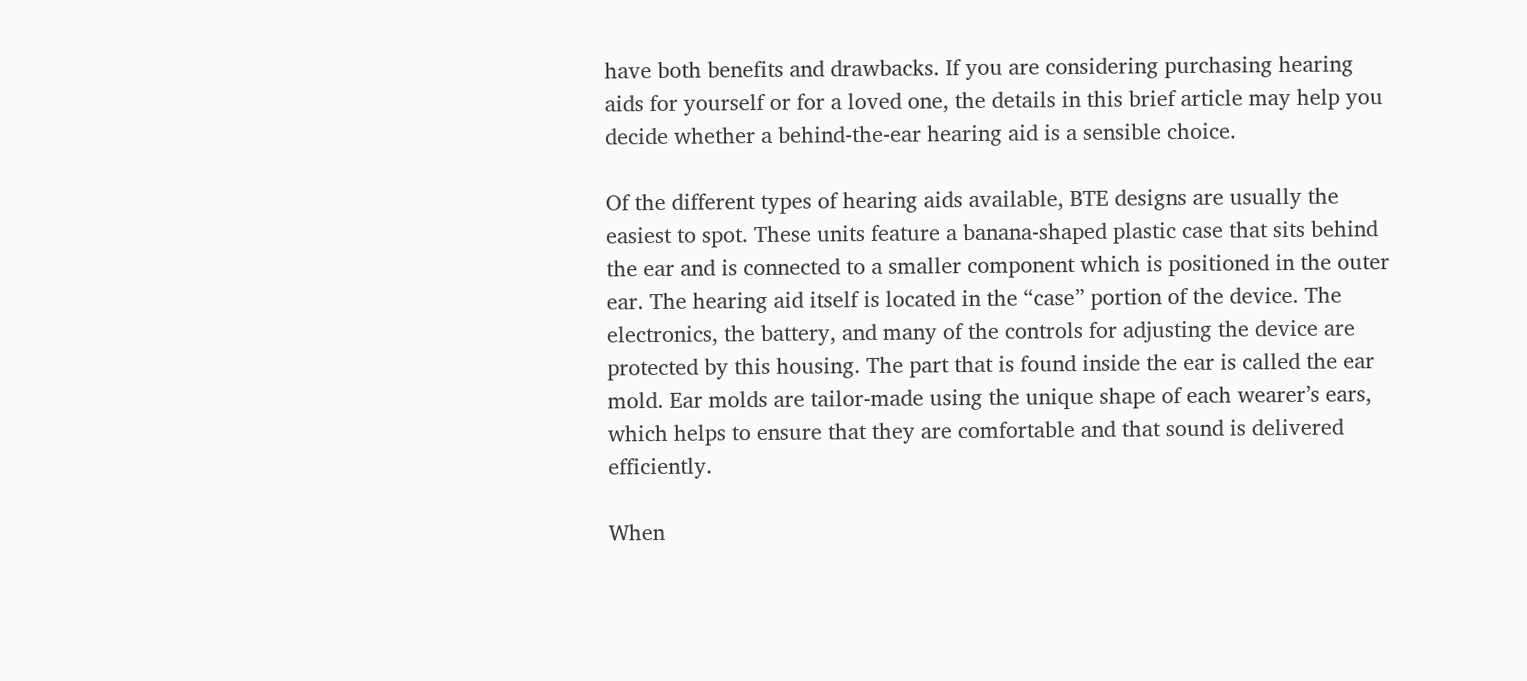have both benefits and drawbacks. If you are considering purchasing hearing aids for yourself or for a loved one, the details in this brief article may help you decide whether a behind-the-ear hearing aid is a sensible choice.

Of the different types of hearing aids available, BTE designs are usually the easiest to spot. These units feature a banana-shaped plastic case that sits behind the ear and is connected to a smaller component which is positioned in the outer ear. The hearing aid itself is located in the “case” portion of the device. The electronics, the battery, and many of the controls for adjusting the device are protected by this housing. The part that is found inside the ear is called the ear mold. Ear molds are tailor-made using the unique shape of each wearer’s ears, which helps to ensure that they are comfortable and that sound is delivered efficiently.

When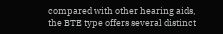compared with other hearing aids, the BTE type offers several distinct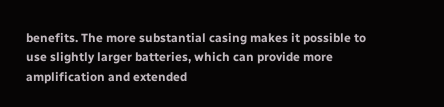benefits. The more substantial casing makes it possible to use slightly larger batteries, which can provide more amplification and extended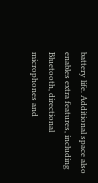battery life. Additional space also enables extra features, including Bluetooth, directional microphones and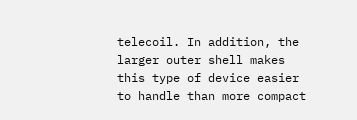telecoil. In addition, the larger outer shell makes this type of device easier to handle than more compact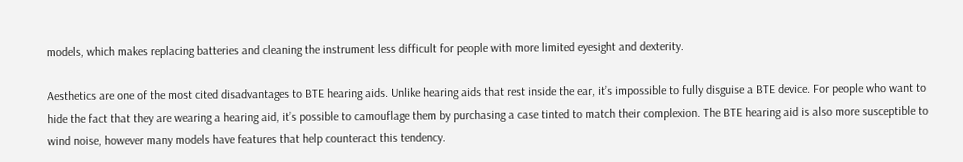models, which makes replacing batteries and cleaning the instrument less difficult for people with more limited eyesight and dexterity.

Aesthetics are one of the most cited disadvantages to BTE hearing aids. Unlike hearing aids that rest inside the ear, it’s impossible to fully disguise a BTE device. For people who want to hide the fact that they are wearing a hearing aid, it’s possible to camouflage them by purchasing a case tinted to match their complexion. The BTE hearing aid is also more susceptible to wind noise, however many models have features that help counteract this tendency.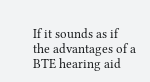If it sounds as if the advantages of a BTE hearing aid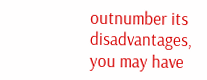outnumber its disadvantages, you may have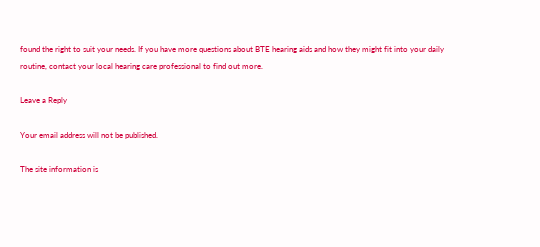found the right to suit your needs. If you have more questions about BTE hearing aids and how they might fit into your daily routine, contact your local hearing care professional to find out more.

Leave a Reply

Your email address will not be published.

The site information is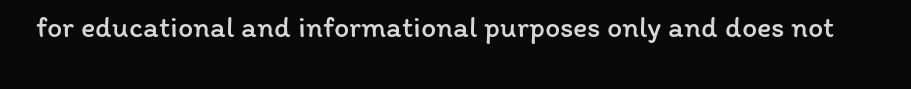for educational and informational purposes only and does not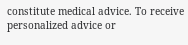constitute medical advice. To receive personalized advice or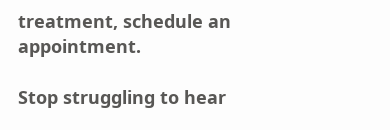treatment, schedule an appointment.

Stop struggling to hear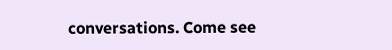conversations. Come see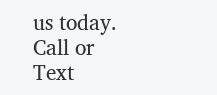us today. Call or Text